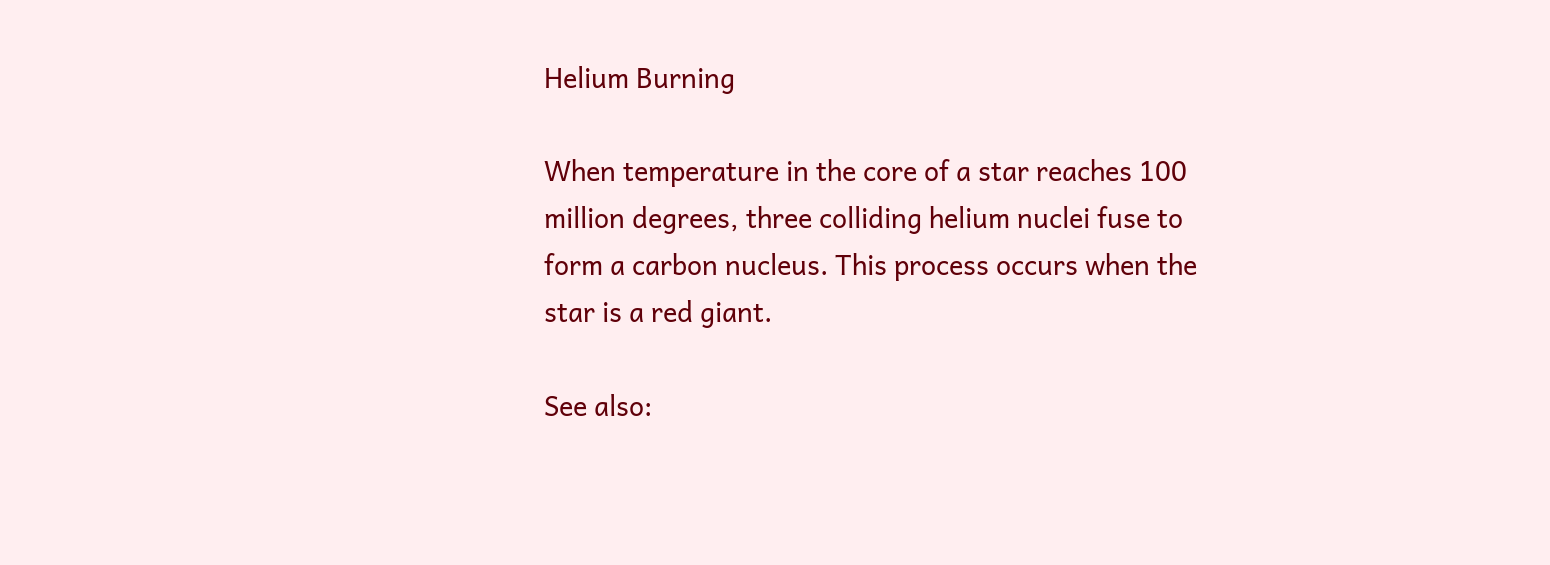Helium Burning

When temperature in the core of a star reaches 100 million degrees, three colliding helium nuclei fuse to form a carbon nucleus. This process occurs when the star is a red giant.

See also: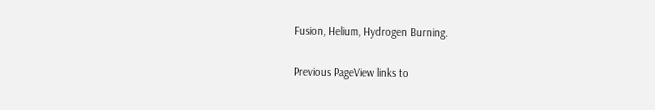Fusion, Helium, Hydrogen Burning.

Previous PageView links to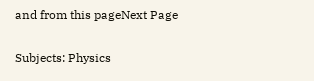and from this pageNext Page

Subjects: Physics